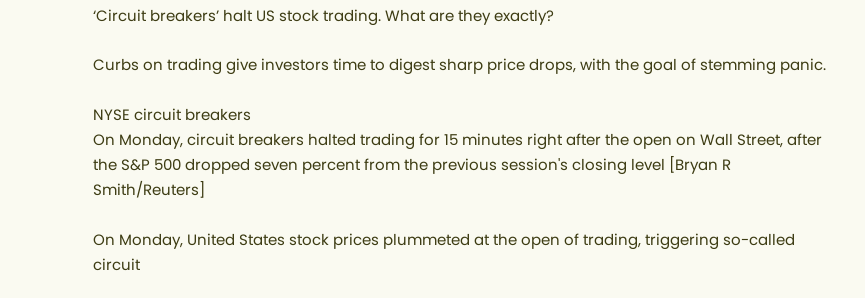‘Circuit breakers’ halt US stock trading. What are they exactly?

Curbs on trading give investors time to digest sharp price drops, with the goal of stemming panic.

NYSE circuit breakers
On Monday, circuit breakers halted trading for 15 minutes right after the open on Wall Street, after the S&P 500 dropped seven percent from the previous session's closing level [Bryan R Smith/Reuters]

On Monday, United States stock prices plummeted at the open of trading, triggering so-called circuit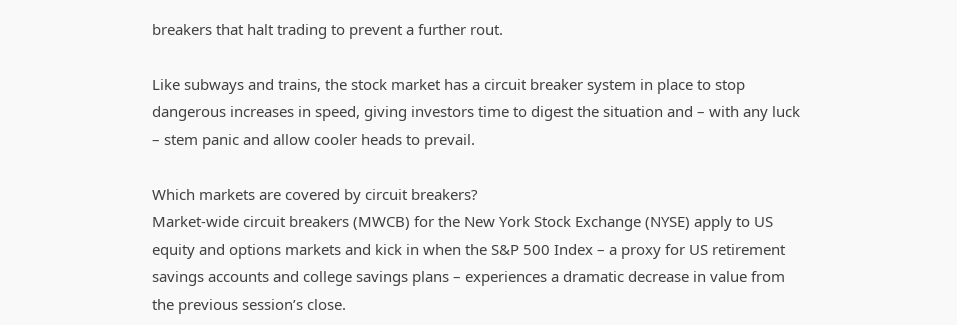breakers that halt trading to prevent a further rout.

Like subways and trains, the stock market has a circuit breaker system in place to stop dangerous increases in speed, giving investors time to digest the situation and – with any luck – stem panic and allow cooler heads to prevail.

Which markets are covered by circuit breakers?
Market-wide circuit breakers (MWCB) for the New York Stock Exchange (NYSE) apply to US equity and options markets and kick in when the S&P 500 Index – a proxy for US retirement savings accounts and college savings plans – experiences a dramatic decrease in value from the previous session’s close.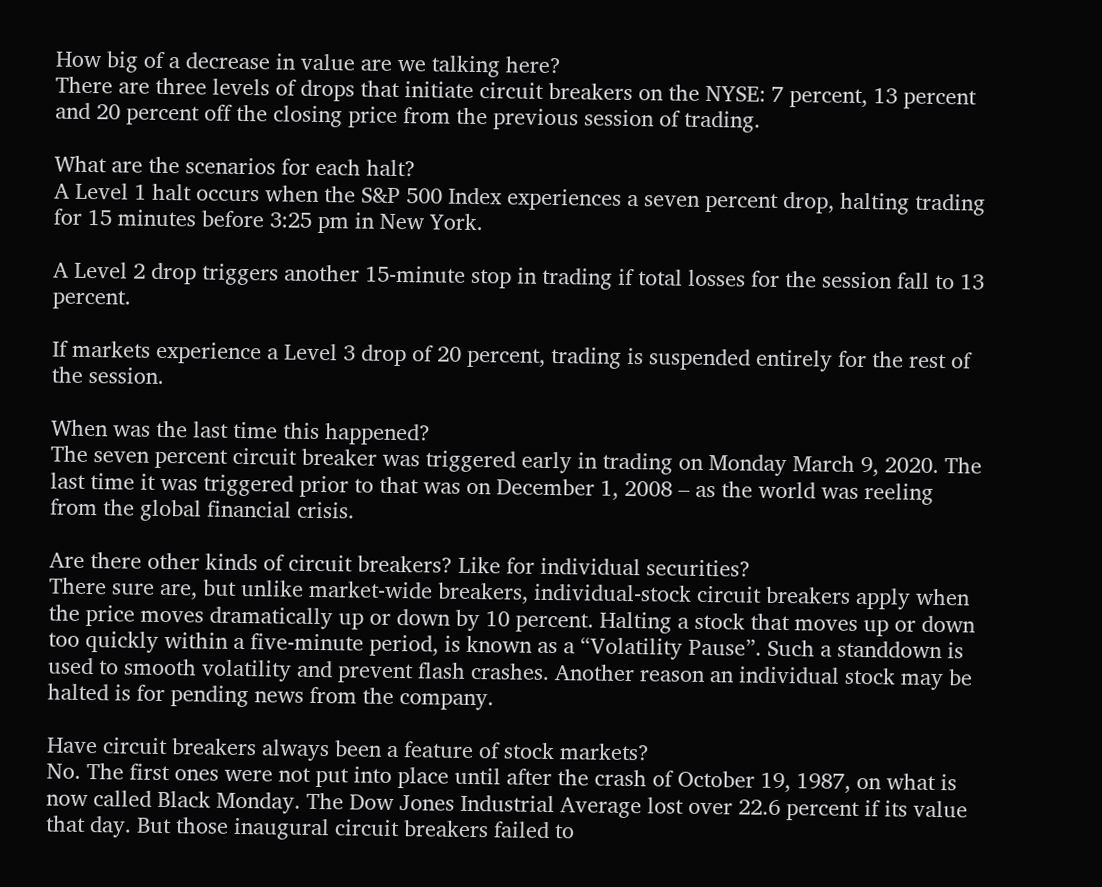How big of a decrease in value are we talking here?
There are three levels of drops that initiate circuit breakers on the NYSE: 7 percent, 13 percent and 20 percent off the closing price from the previous session of trading.

What are the scenarios for each halt?
A Level 1 halt occurs when the S&P 500 Index experiences a seven percent drop, halting trading for 15 minutes before 3:25 pm in New York.

A Level 2 drop triggers another 15-minute stop in trading if total losses for the session fall to 13 percent.

If markets experience a Level 3 drop of 20 percent, trading is suspended entirely for the rest of the session.

When was the last time this happened?
The seven percent circuit breaker was triggered early in trading on Monday March 9, 2020. The last time it was triggered prior to that was on December 1, 2008 – as the world was reeling from the global financial crisis.

Are there other kinds of circuit breakers? Like for individual securities?
There sure are, but unlike market-wide breakers, individual-stock circuit breakers apply when the price moves dramatically up or down by 10 percent. Halting a stock that moves up or down too quickly within a five-minute period, is known as a “Volatility Pause”. Such a standdown is used to smooth volatility and prevent flash crashes. Another reason an individual stock may be halted is for pending news from the company.

Have circuit breakers always been a feature of stock markets?
No. The first ones were not put into place until after the crash of October 19, 1987, on what is now called Black Monday. The Dow Jones Industrial Average lost over 22.6 percent if its value that day. But those inaugural circuit breakers failed to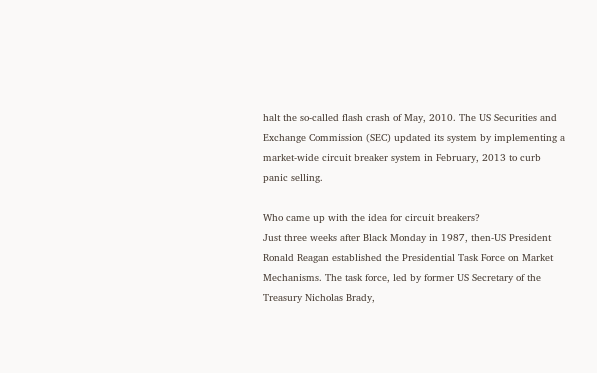halt the so-called flash crash of May, 2010. The US Securities and Exchange Commission (SEC) updated its system by implementing a market-wide circuit breaker system in February, 2013 to curb panic selling.

Who came up with the idea for circuit breakers?
Just three weeks after Black Monday in 1987, then-US President Ronald Reagan established the Presidential Task Force on Market Mechanisms. The task force, led by former US Secretary of the Treasury Nicholas Brady,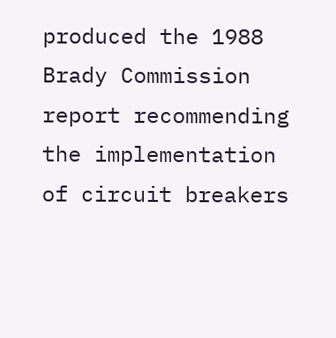produced the 1988 Brady Commission report recommending the implementation of circuit breakers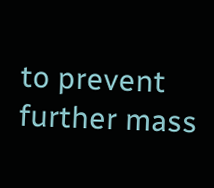to prevent further mass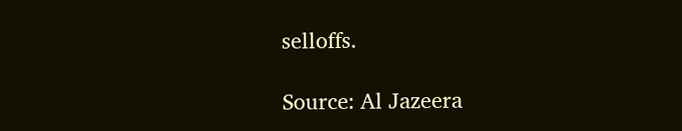selloffs.

Source: Al Jazeera